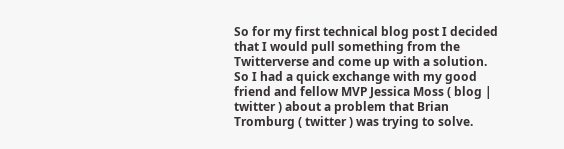So for my first technical blog post I decided that I would pull something from the Twitterverse and come up with a solution.  So I had a quick exchange with my good friend and fellow MVP Jessica Moss ( blog | twitter ) about a problem that Brian Tromburg ( twitter ) was trying to solve.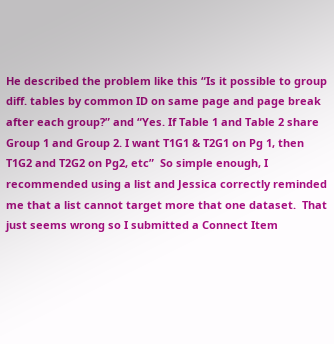He described the problem like this “Is it possible to group diff. tables by common ID on same page and page break after each group?” and “Yes. If Table 1 and Table 2 share Group 1 and Group 2. I want T1G1 & T2G1 on Pg 1, then T1G2 and T2G2 on Pg2, etc”  So simple enough, I recommended using a list and Jessica correctly reminded me that a list cannot target more that one dataset.  That just seems wrong so I submitted a Connect Item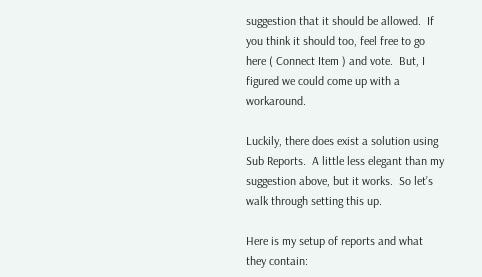suggestion that it should be allowed.  If you think it should too, feel free to go here ( Connect Item ) and vote.  But, I figured we could come up with a workaround.

Luckily, there does exist a solution using Sub Reports.  A little less elegant than my suggestion above, but it works.  So let’s walk through setting this up.

Here is my setup of reports and what they contain: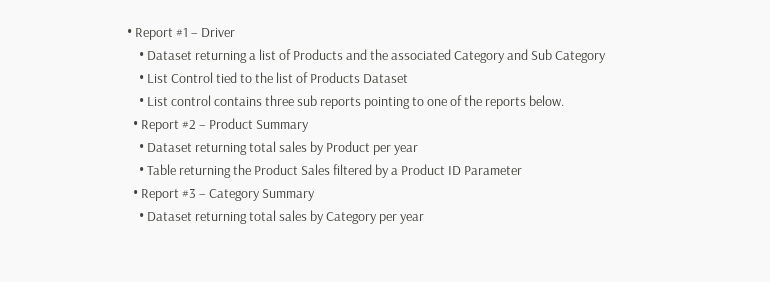• Report #1 – Driver
    • Dataset returning a list of Products and the associated Category and Sub Category
    • List Control tied to the list of Products Dataset
    • List control contains three sub reports pointing to one of the reports below.
  • Report #2 – Product Summary
    • Dataset returning total sales by Product per year
    • Table returning the Product Sales filtered by a Product ID Parameter
  • Report #3 – Category Summary
    • Dataset returning total sales by Category per year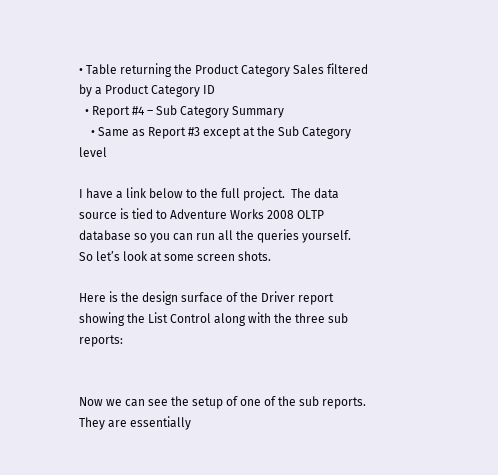• Table returning the Product Category Sales filtered by a Product Category ID
  • Report #4 – Sub Category Summary
    • Same as Report #3 except at the Sub Category level

I have a link below to the full project.  The data source is tied to Adventure Works 2008 OLTP database so you can run all the queries yourself.  So let’s look at some screen shots.

Here is the design surface of the Driver report showing the List Control along with the three sub reports:


Now we can see the setup of one of the sub reports.  They are essentially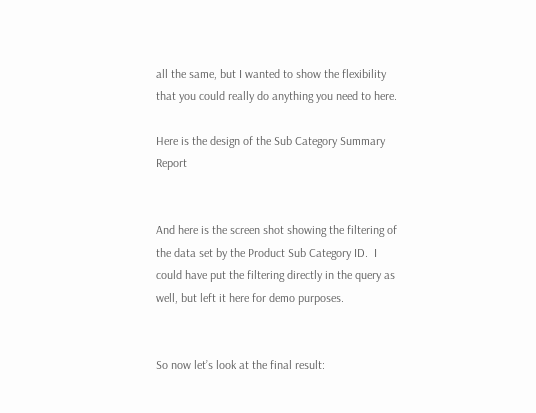all the same, but I wanted to show the flexibility that you could really do anything you need to here.

Here is the design of the Sub Category Summary Report


And here is the screen shot showing the filtering of the data set by the Product Sub Category ID.  I could have put the filtering directly in the query as well, but left it here for demo purposes.


So now let’s look at the final result: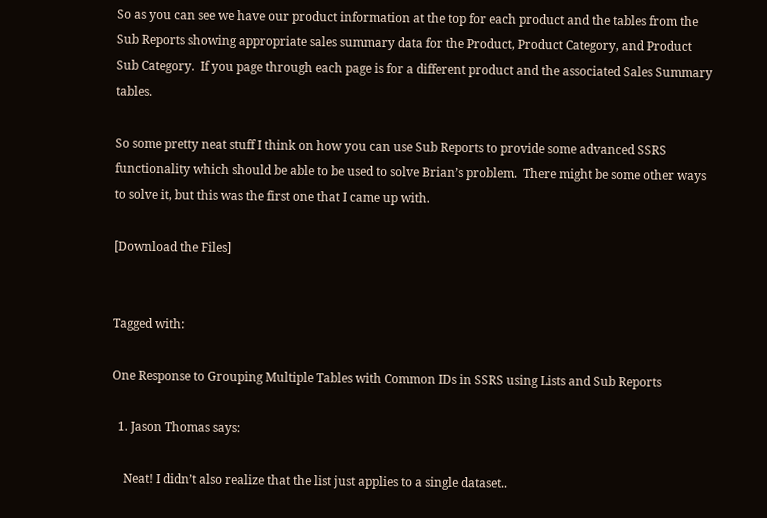So as you can see we have our product information at the top for each product and the tables from the Sub Reports showing appropriate sales summary data for the Product, Product Category, and Product Sub Category.  If you page through each page is for a different product and the associated Sales Summary tables.

So some pretty neat stuff I think on how you can use Sub Reports to provide some advanced SSRS functionality which should be able to be used to solve Brian’s problem.  There might be some other ways to solve it, but this was the first one that I came up with.

[Download the Files]


Tagged with:

One Response to Grouping Multiple Tables with Common IDs in SSRS using Lists and Sub Reports

  1. Jason Thomas says:

    Neat! I didn’t also realize that the list just applies to a single dataset..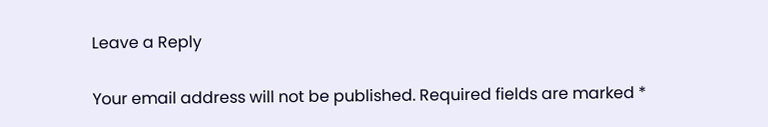Leave a Reply

Your email address will not be published. Required fields are marked *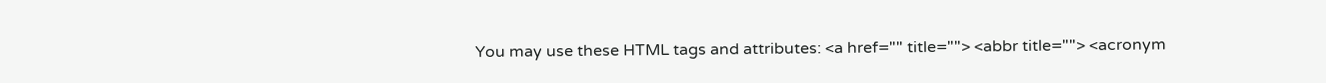You may use these HTML tags and attributes: <a href="" title=""> <abbr title=""> <acronym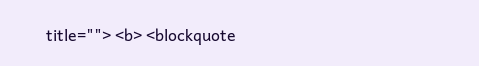title=""> <b> <blockquote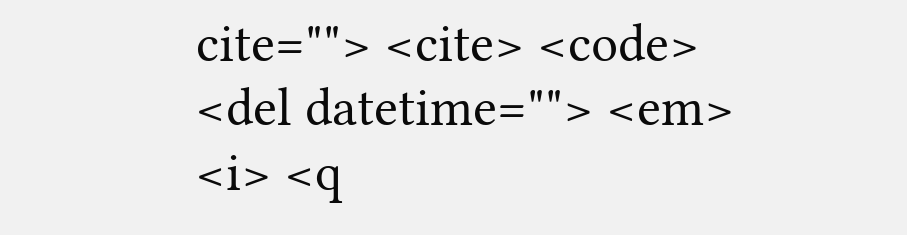cite=""> <cite> <code> <del datetime=""> <em> <i> <q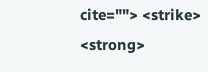cite=""> <strike> <strong>